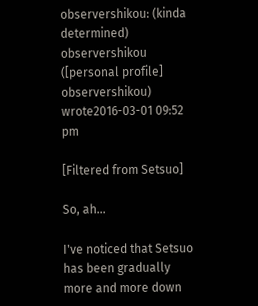observershikou: (kinda determined)
observershikou ([personal profile] observershikou) wrote2016-03-01 09:52 pm

[Filtered from Setsuo]

So, ah...

I've noticed that Setsuo has been gradually more and more down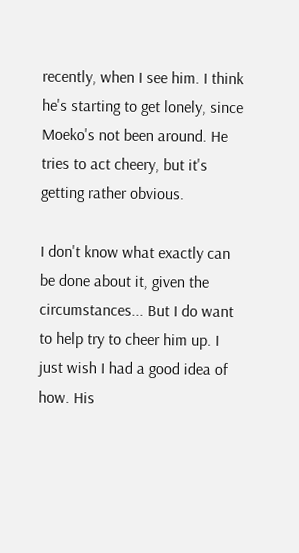recently, when I see him. I think he's starting to get lonely, since Moeko's not been around. He tries to act cheery, but it's getting rather obvious.

I don't know what exactly can be done about it, given the circumstances... But I do want to help try to cheer him up. I just wish I had a good idea of how. His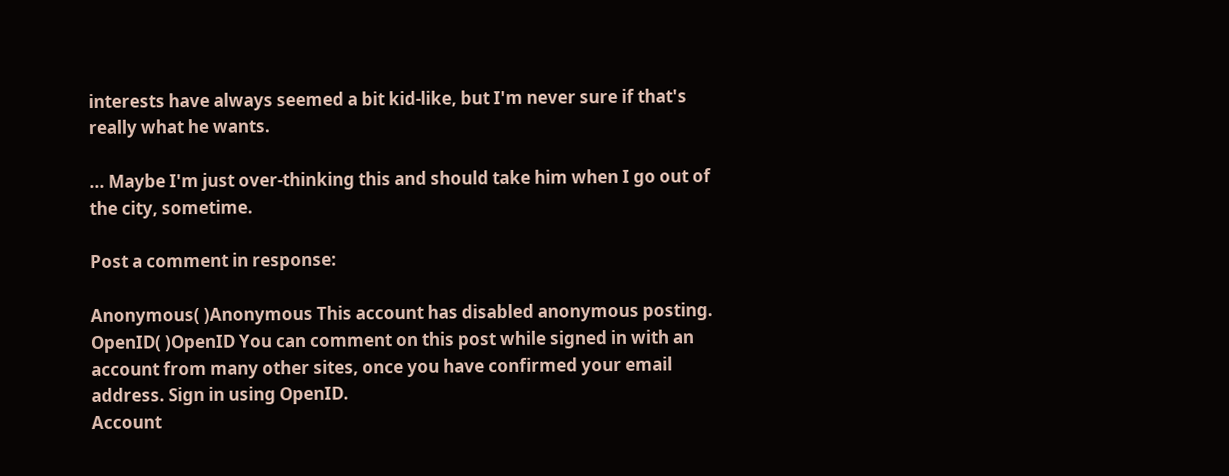interests have always seemed a bit kid-like, but I'm never sure if that's really what he wants.

... Maybe I'm just over-thinking this and should take him when I go out of the city, sometime.

Post a comment in response:

Anonymous( )Anonymous This account has disabled anonymous posting.
OpenID( )OpenID You can comment on this post while signed in with an account from many other sites, once you have confirmed your email address. Sign in using OpenID.
Account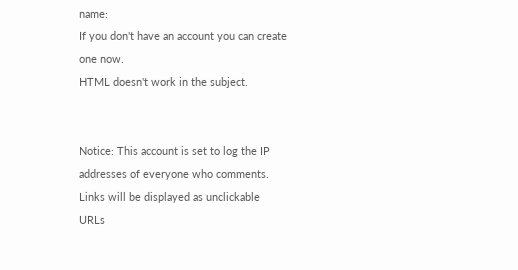name:
If you don't have an account you can create one now.
HTML doesn't work in the subject.


Notice: This account is set to log the IP addresses of everyone who comments.
Links will be displayed as unclickable URLs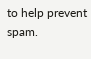to help prevent spam.